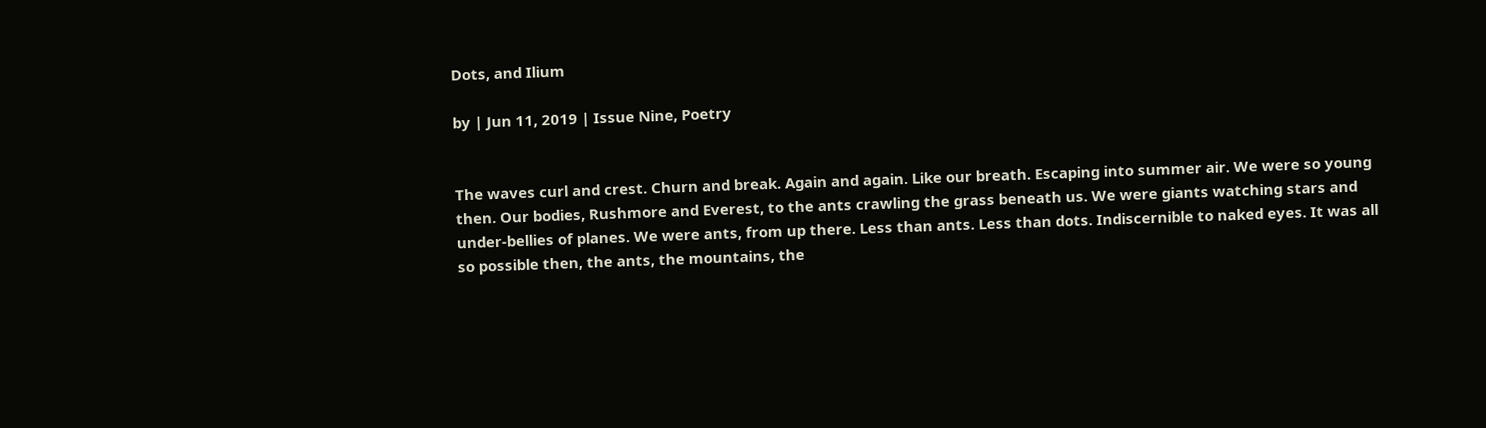Dots, and Ilium

by | Jun 11, 2019 | Issue Nine, Poetry


The waves curl and crest. Churn and break. Again and again. Like our breath. Escaping into summer air. We were so young then. Our bodies, Rushmore and Everest, to the ants crawling the grass beneath us. We were giants watching stars and under-bellies of planes. We were ants, from up there. Less than ants. Less than dots. Indiscernible to naked eyes. It was all so possible then, the ants, the mountains, the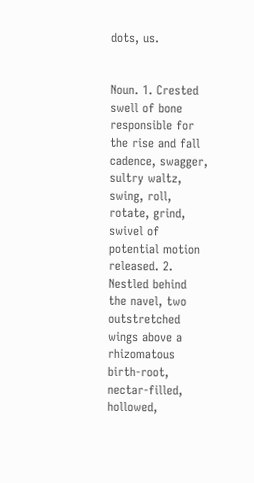dots, us.


Noun. 1. Crested swell of bone responsible for the rise and fall cadence, swagger, sultry waltz, swing, roll, rotate, grind, swivel of potential motion released. 2. Nestled behind the navel, two outstretched wings above a rhizomatous birth-root, nectar-filled, hollowed,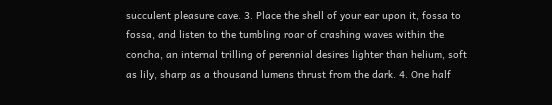succulent pleasure cave. 3. Place the shell of your ear upon it, fossa to fossa, and listen to the tumbling roar of crashing waves within the concha, an internal trilling of perennial desires lighter than helium, soft as lily, sharp as a thousand lumens thrust from the dark. 4. One half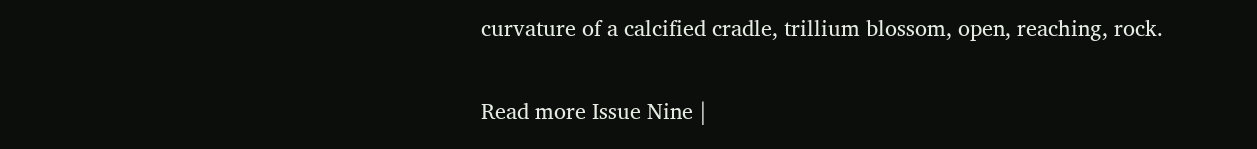curvature of a calcified cradle, trillium blossom, open, reaching, rock.

Read more Issue Nine |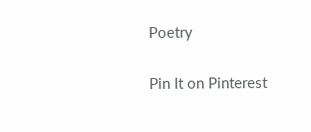Poetry

Pin It on Pinterest